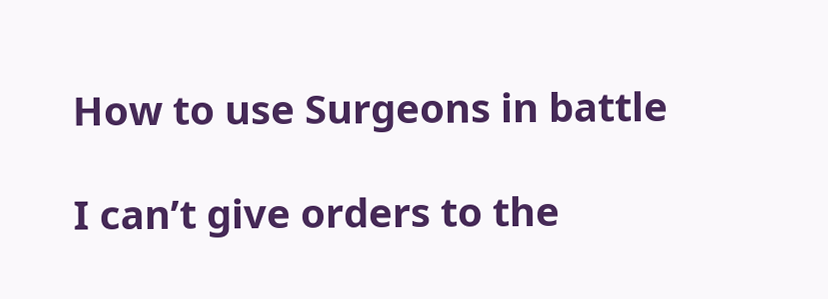How to use Surgeons in battle

I can’t give orders to the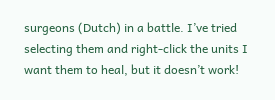surgeons (Dutch) in a battle. I’ve tried selecting them and right-click the units I want them to heal, but it doesn’t work!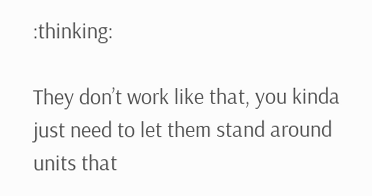:thinking:

They don’t work like that, you kinda just need to let them stand around units that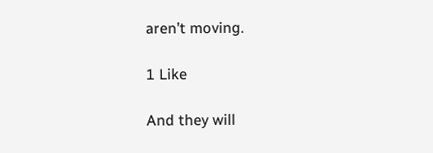aren’t moving.

1 Like

And they will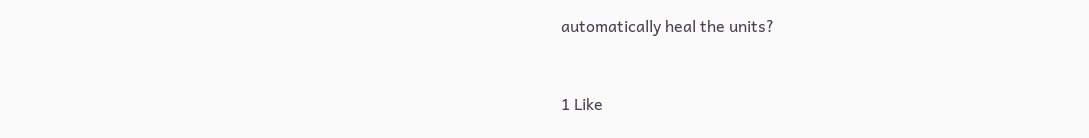automatically heal the units?


1 Like